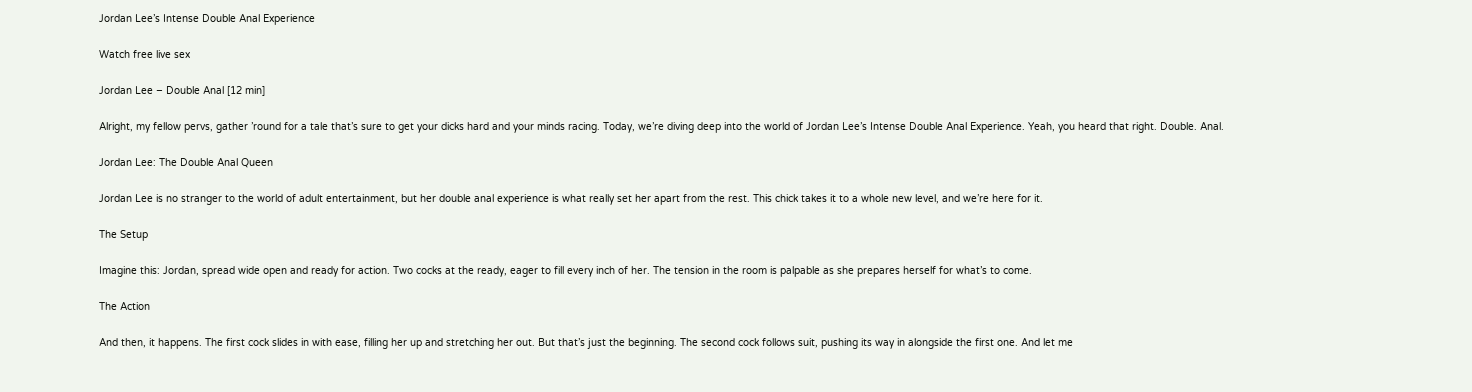Jordan Lee’s Intense Double Anal Experience

Watch free live sex

Jordan Lee – Double Anal [12 min]

Alright, my fellow pervs, gather ’round for a tale that’s sure to get your dicks hard and your minds racing. Today, we’re diving deep into the world of Jordan Lee’s Intense Double Anal Experience. Yeah, you heard that right. Double. Anal.

Jordan Lee: The Double Anal Queen

Jordan Lee is no stranger to the world of adult entertainment, but her double anal experience is what really set her apart from the rest. This chick takes it to a whole new level, and we’re here for it.

The Setup

Imagine this: Jordan, spread wide open and ready for action. Two cocks at the ready, eager to fill every inch of her. The tension in the room is palpable as she prepares herself for what’s to come.

The Action

And then, it happens. The first cock slides in with ease, filling her up and stretching her out. But that’s just the beginning. The second cock follows suit, pushing its way in alongside the first one. And let me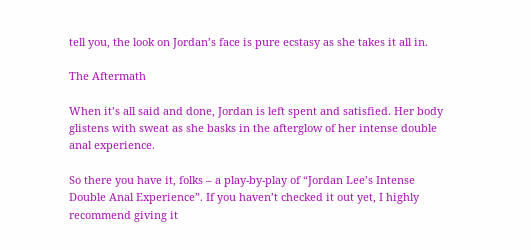tell you, the look on Jordan’s face is pure ecstasy as she takes it all in.

The Aftermath

When it’s all said and done, Jordan is left spent and satisfied. Her body glistens with sweat as she basks in the afterglow of her intense double anal experience.

So there you have it, folks – a play-by-play of “Jordan Lee’s Intense Double Anal Experience”. If you haven’t checked it out yet, I highly recommend giving it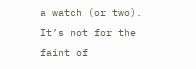a watch (or two). It’s not for the faint of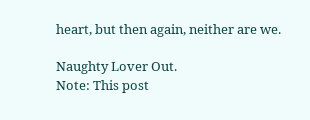heart, but then again, neither are we.

Naughty Lover Out.
Note: This post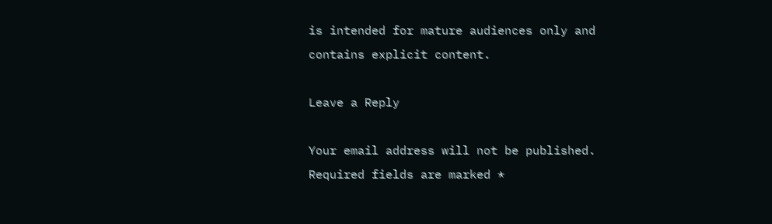is intended for mature audiences only and contains explicit content.

Leave a Reply

Your email address will not be published. Required fields are marked *